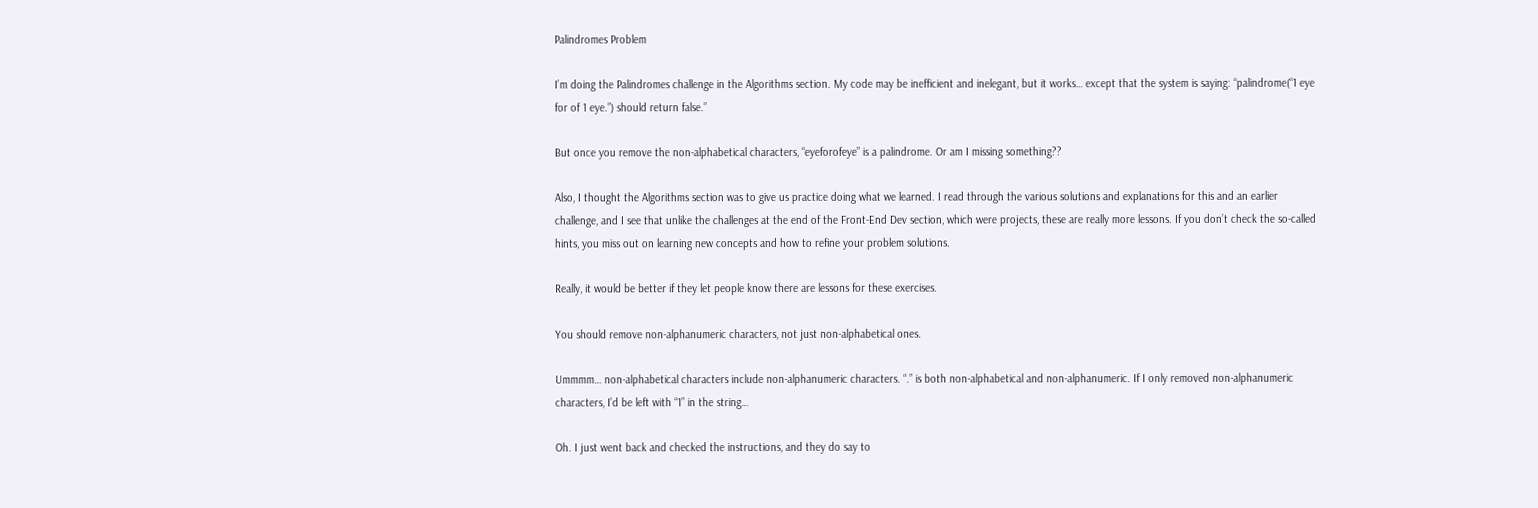Palindromes Problem

I’m doing the Palindromes challenge in the Algorithms section. My code may be inefficient and inelegant, but it works… except that the system is saying: “palindrome(“1 eye for of 1 eye.”) should return false.”

But once you remove the non-alphabetical characters, “eyeforofeye” is a palindrome. Or am I missing something??

Also, I thought the Algorithms section was to give us practice doing what we learned. I read through the various solutions and explanations for this and an earlier challenge, and I see that unlike the challenges at the end of the Front-End Dev section, which were projects, these are really more lessons. If you don’t check the so-called hints, you miss out on learning new concepts and how to refine your problem solutions.

Really, it would be better if they let people know there are lessons for these exercises.

You should remove non-alphanumeric characters, not just non-alphabetical ones.

Ummmm… non-alphabetical characters include non-alphanumeric characters. “.” is both non-alphabetical and non-alphanumeric. If I only removed non-alphanumeric characters, I’d be left with “1” in the string…

Oh. I just went back and checked the instructions, and they do say to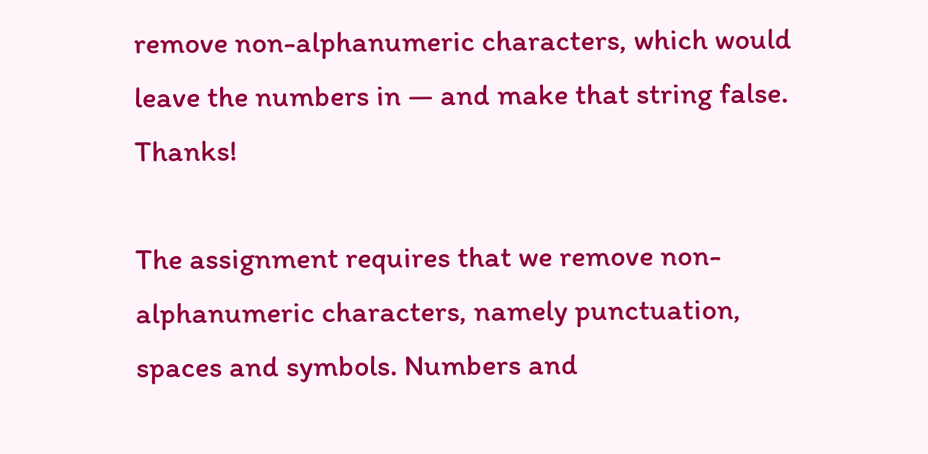remove non-alphanumeric characters, which would leave the numbers in — and make that string false. Thanks!

The assignment requires that we remove non-alphanumeric characters, namely punctuation, spaces and symbols. Numbers and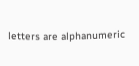letters are alphanumeric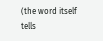(the word itself tells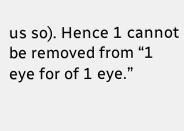us so). Hence 1 cannot be removed from “1 eye for of 1 eye.”